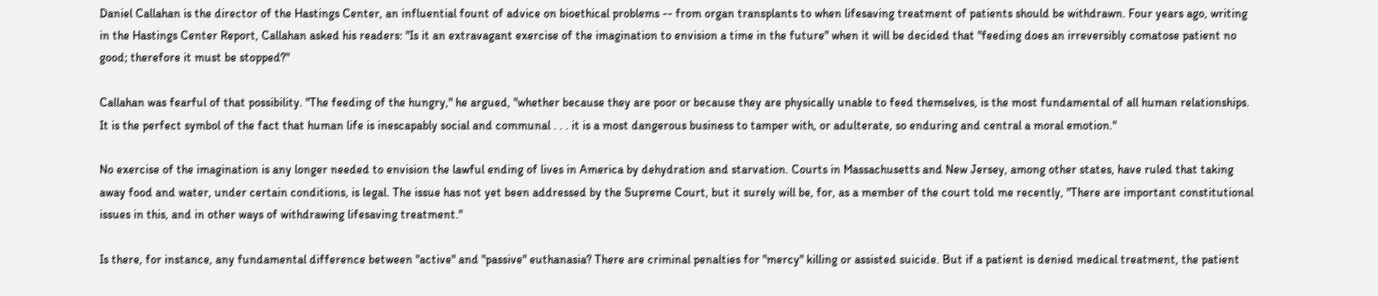Daniel Callahan is the director of the Hastings Center, an influential fount of advice on bioethical problems -- from organ transplants to when lifesaving treatment of patients should be withdrawn. Four years ago, writing in the Hastings Center Report, Callahan asked his readers: "Is it an extravagant exercise of the imagination to envision a time in the future" when it will be decided that "feeding does an irreversibly comatose patient no good; therefore it must be stopped?"

Callahan was fearful of that possibility. "The feeding of the hungry," he argued, "whether because they are poor or because they are physically unable to feed themselves, is the most fundamental of all human relationships. It is the perfect symbol of the fact that human life is inescapably social and communal . . . it is a most dangerous business to tamper with, or adulterate, so enduring and central a moral emotion."

No exercise of the imagination is any longer needed to envision the lawful ending of lives in America by dehydration and starvation. Courts in Massachusetts and New Jersey, among other states, have ruled that taking away food and water, under certain conditions, is legal. The issue has not yet been addressed by the Supreme Court, but it surely will be, for, as a member of the court told me recently, "There are important constitutional issues in this, and in other ways of withdrawing lifesaving treatment."

Is there, for instance, any fundamental difference between "active" and "passive" euthanasia? There are criminal penalties for "mercy" killing or assisted suicide. But if a patient is denied medical treatment, the patient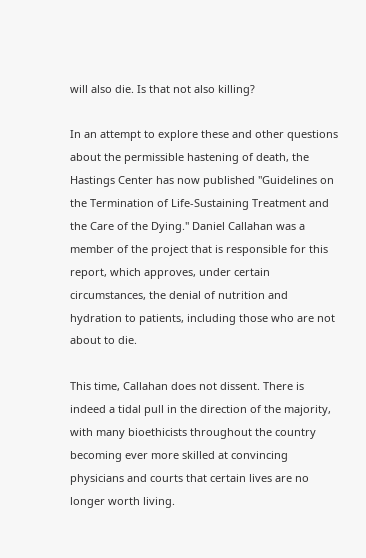will also die. Is that not also killing?

In an attempt to explore these and other questions about the permissible hastening of death, the Hastings Center has now published "Guidelines on the Termination of Life-Sustaining Treatment and the Care of the Dying." Daniel Callahan was a member of the project that is responsible for this report, which approves, under certain circumstances, the denial of nutrition and hydration to patients, including those who are not about to die.

This time, Callahan does not dissent. There is indeed a tidal pull in the direction of the majority, with many bioethicists throughout the country becoming ever more skilled at convincing physicians and courts that certain lives are no longer worth living.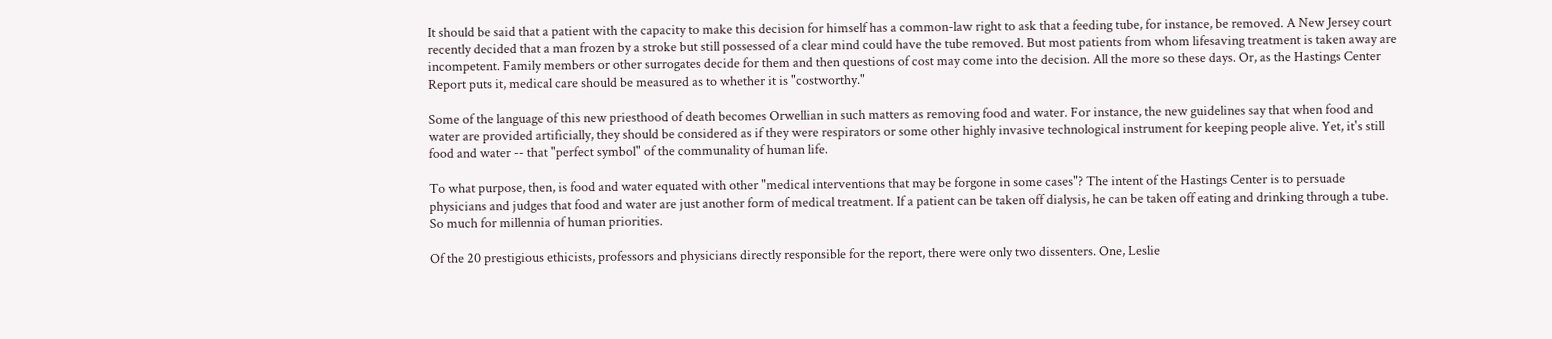It should be said that a patient with the capacity to make this decision for himself has a common-law right to ask that a feeding tube, for instance, be removed. A New Jersey court recently decided that a man frozen by a stroke but still possessed of a clear mind could have the tube removed. But most patients from whom lifesaving treatment is taken away are incompetent. Family members or other surrogates decide for them and then questions of cost may come into the decision. All the more so these days. Or, as the Hastings Center Report puts it, medical care should be measured as to whether it is "costworthy."

Some of the language of this new priesthood of death becomes Orwellian in such matters as removing food and water. For instance, the new guidelines say that when food and water are provided artificially, they should be considered as if they were respirators or some other highly invasive technological instrument for keeping people alive. Yet, it's still food and water -- that "perfect symbol" of the communality of human life.

To what purpose, then, is food and water equated with other "medical interventions that may be forgone in some cases"? The intent of the Hastings Center is to persuade physicians and judges that food and water are just another form of medical treatment. If a patient can be taken off dialysis, he can be taken off eating and drinking through a tube. So much for millennia of human priorities.

Of the 20 prestigious ethicists, professors and physicians directly responsible for the report, there were only two dissenters. One, Leslie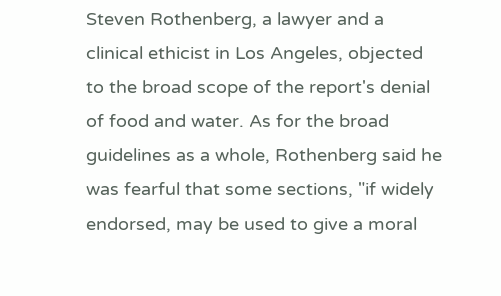Steven Rothenberg, a lawyer and a clinical ethicist in Los Angeles, objected to the broad scope of the report's denial of food and water. As for the broad guidelines as a whole, Rothenberg said he was fearful that some sections, "if widely endorsed, may be used to give a moral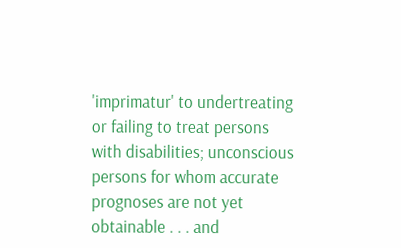'imprimatur' to undertreating or failing to treat persons with disabilities; unconscious persons for whom accurate prognoses are not yet obtainable . . . and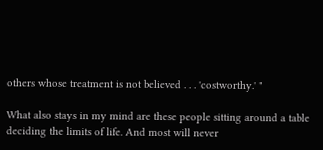others whose treatment is not believed . . . 'costworthy.' "

What also stays in my mind are these people sitting around a table deciding the limits of life. And most will never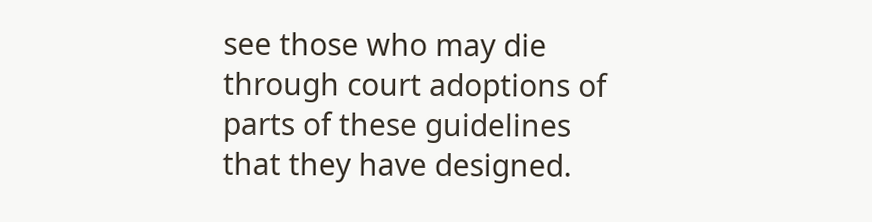see those who may die through court adoptions of parts of these guidelines that they have designed.